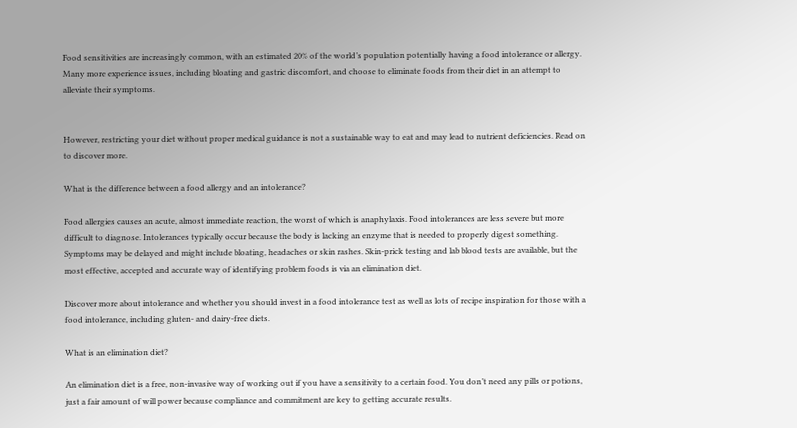Food sensitivities are increasingly common, with an estimated 20% of the world’s population potentially having a food intolerance or allergy. Many more experience issues, including bloating and gastric discomfort, and choose to eliminate foods from their diet in an attempt to alleviate their symptoms.


However, restricting your diet without proper medical guidance is not a sustainable way to eat and may lead to nutrient deficiencies. Read on to discover more.

What is the difference between a food allergy and an intolerance?

Food allergies causes an acute, almost immediate reaction, the worst of which is anaphylaxis. Food intolerances are less severe but more difficult to diagnose. Intolerances typically occur because the body is lacking an enzyme that is needed to properly digest something. Symptoms may be delayed and might include bloating, headaches or skin rashes. Skin-prick testing and lab blood tests are available, but the most effective, accepted and accurate way of identifying problem foods is via an elimination diet.

Discover more about intolerance and whether you should invest in a food intolerance test as well as lots of recipe inspiration for those with a food intolerance, including gluten- and dairy-free diets.

What is an elimination diet?

An elimination diet is a free, non-invasive way of working out if you have a sensitivity to a certain food. You don’t need any pills or potions, just a fair amount of will power because compliance and commitment are key to getting accurate results.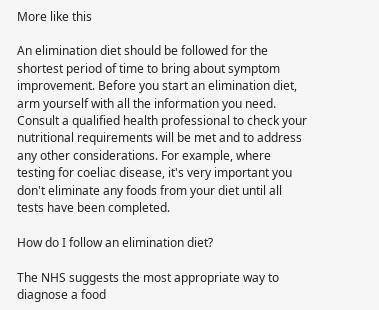More like this

An elimination diet should be followed for the shortest period of time to bring about symptom improvement. Before you start an elimination diet, arm yourself with all the information you need. Consult a qualified health professional to check your nutritional requirements will be met and to address any other considerations. For example, where testing for coeliac disease, it's very important you don't eliminate any foods from your diet until all tests have been completed.

How do I follow an elimination diet?

The NHS suggests the most appropriate way to diagnose a food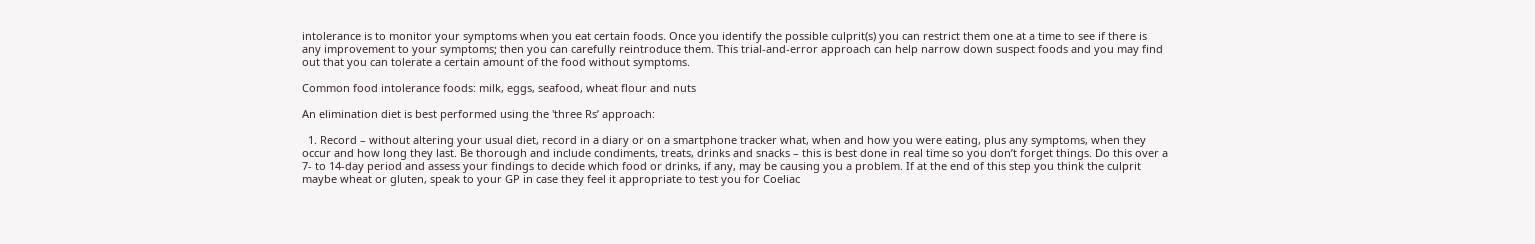intolerance is to monitor your symptoms when you eat certain foods. Once you identify the possible culprit(s) you can restrict them one at a time to see if there is any improvement to your symptoms; then you can carefully reintroduce them. This trial-and-error approach can help narrow down suspect foods and you may find out that you can tolerate a certain amount of the food without symptoms.

Common food intolerance foods: milk, eggs, seafood, wheat flour and nuts

An elimination diet is best performed using the 'three Rs’ approach:

  1. Record – without altering your usual diet, record in a diary or on a smartphone tracker what, when and how you were eating, plus any symptoms, when they occur and how long they last. Be thorough and include condiments, treats, drinks and snacks – this is best done in real time so you don’t forget things. Do this over a 7- to 14-day period and assess your findings to decide which food or drinks, if any, may be causing you a problem. If at the end of this step you think the culprit maybe wheat or gluten, speak to your GP in case they feel it appropriate to test you for Coeliac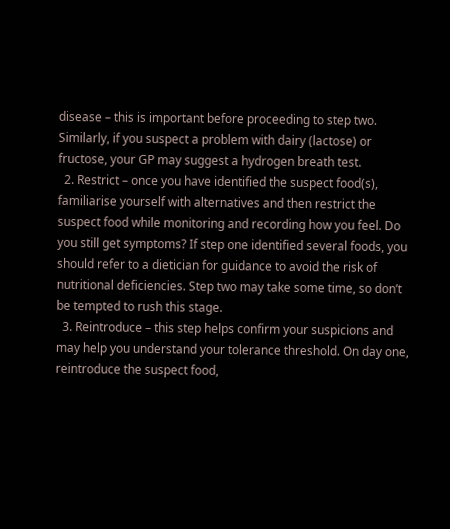disease – this is important before proceeding to step two. Similarly, if you suspect a problem with dairy (lactose) or fructose, your GP may suggest a hydrogen breath test.
  2. Restrict – once you have identified the suspect food(s), familiarise yourself with alternatives and then restrict the suspect food while monitoring and recording how you feel. Do you still get symptoms? If step one identified several foods, you should refer to a dietician for guidance to avoid the risk of nutritional deficiencies. Step two may take some time, so don’t be tempted to rush this stage.
  3. Reintroduce – this step helps confirm your suspicions and may help you understand your tolerance threshold. On day one, reintroduce the suspect food,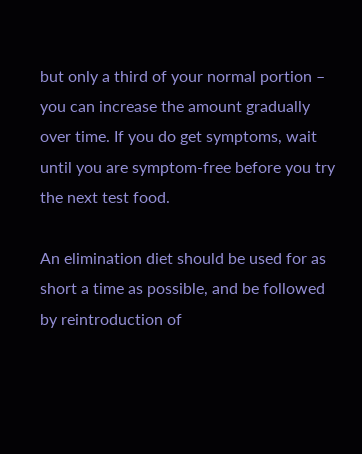but only a third of your normal portion – you can increase the amount gradually over time. If you do get symptoms, wait until you are symptom-free before you try the next test food.

An elimination diet should be used for as short a time as possible, and be followed by reintroduction of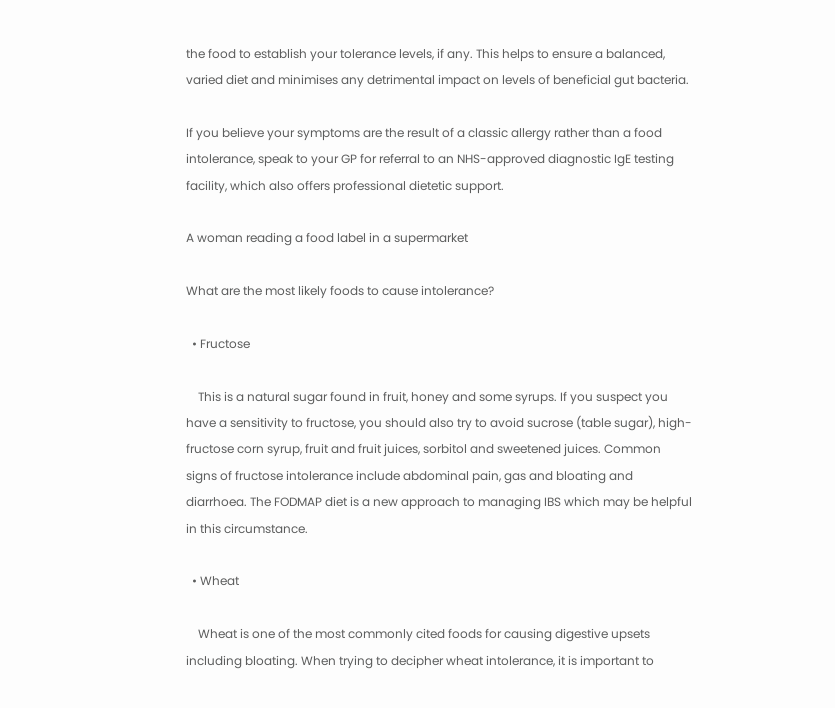the food to establish your tolerance levels, if any. This helps to ensure a balanced, varied diet and minimises any detrimental impact on levels of beneficial gut bacteria.

If you believe your symptoms are the result of a classic allergy rather than a food intolerance, speak to your GP for referral to an NHS-approved diagnostic IgE testing facility, which also offers professional dietetic support.

A woman reading a food label in a supermarket

What are the most likely foods to cause intolerance?

  • Fructose

    This is a natural sugar found in fruit, honey and some syrups. If you suspect you have a sensitivity to fructose, you should also try to avoid sucrose (table sugar), high-fructose corn syrup, fruit and fruit juices, sorbitol and sweetened juices. Common signs of fructose intolerance include abdominal pain, gas and bloating and diarrhoea. The FODMAP diet is a new approach to managing IBS which may be helpful in this circumstance.

  • Wheat

    Wheat is one of the most commonly cited foods for causing digestive upsets including bloating. When trying to decipher wheat intolerance, it is important to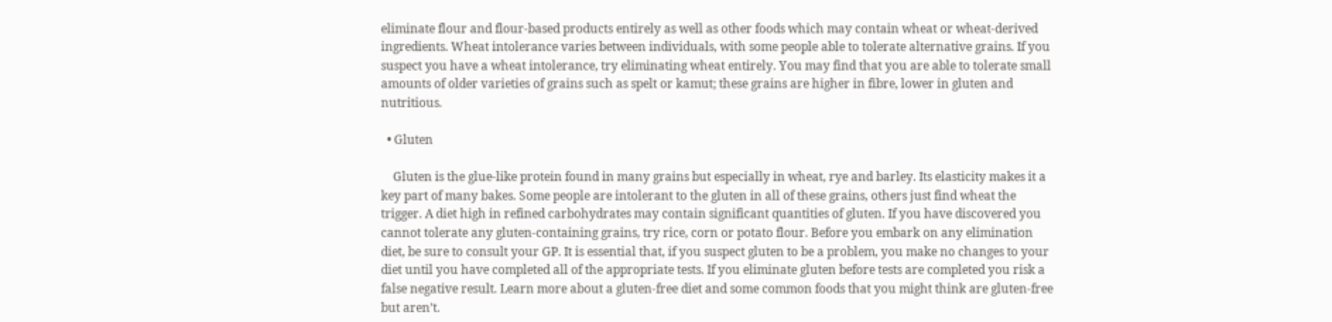eliminate flour and flour-based products entirely as well as other foods which may contain wheat or wheat-derived ingredients. Wheat intolerance varies between individuals, with some people able to tolerate alternative grains. If you suspect you have a wheat intolerance, try eliminating wheat entirely. You may find that you are able to tolerate small amounts of older varieties of grains such as spelt or kamut; these grains are higher in fibre, lower in gluten and nutritious.

  • Gluten

    Gluten is the glue-like protein found in many grains but especially in wheat, rye and barley. Its elasticity makes it a key part of many bakes. Some people are intolerant to the gluten in all of these grains, others just find wheat the trigger. A diet high in refined carbohydrates may contain significant quantities of gluten. If you have discovered you cannot tolerate any gluten-containing grains, try rice, corn or potato flour. Before you embark on any elimination diet, be sure to consult your GP. It is essential that, if you suspect gluten to be a problem, you make no changes to your diet until you have completed all of the appropriate tests. If you eliminate gluten before tests are completed you risk a false negative result. Learn more about a gluten-free diet and some common foods that you might think are gluten-free but aren’t.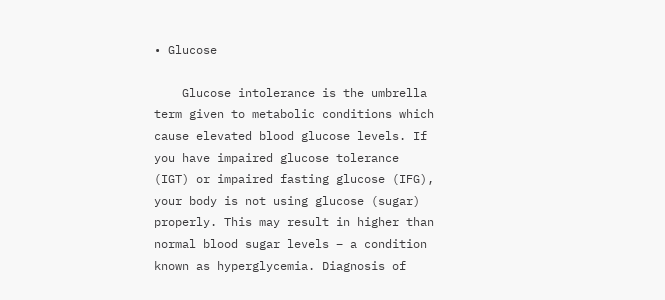• Glucose

    Glucose intolerance is the umbrella term given to metabolic conditions which cause elevated blood glucose levels. If you have impaired glucose tolerance (IGT) or impaired fasting glucose (IFG), your body is not using glucose (sugar) properly. This may result in higher than normal blood sugar levels – a condition known as hyperglycemia. Diagnosis of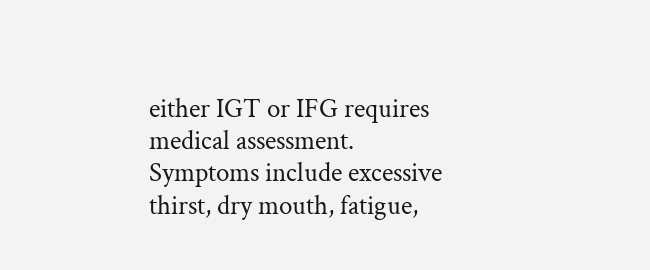either IGT or IFG requires medical assessment. Symptoms include excessive thirst, dry mouth, fatigue,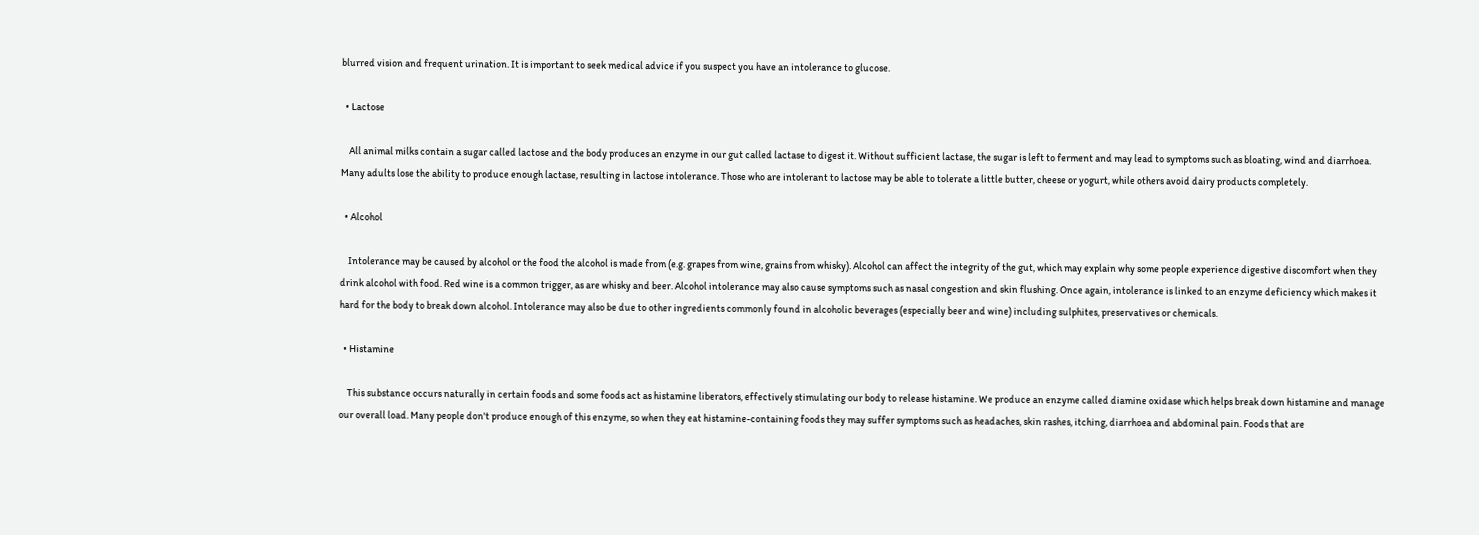blurred vision and frequent urination. It is important to seek medical advice if you suspect you have an intolerance to glucose.

  • Lactose

    All animal milks contain a sugar called lactose and the body produces an enzyme in our gut called lactase to digest it. Without sufficient lactase, the sugar is left to ferment and may lead to symptoms such as bloating, wind and diarrhoea. Many adults lose the ability to produce enough lactase, resulting in lactose intolerance. Those who are intolerant to lactose may be able to tolerate a little butter, cheese or yogurt, while others avoid dairy products completely.

  • Alcohol

    Intolerance may be caused by alcohol or the food the alcohol is made from (e.g. grapes from wine, grains from whisky). Alcohol can affect the integrity of the gut, which may explain why some people experience digestive discomfort when they drink alcohol with food. Red wine is a common trigger, as are whisky and beer. Alcohol intolerance may also cause symptoms such as nasal congestion and skin flushing. Once again, intolerance is linked to an enzyme deficiency which makes it hard for the body to break down alcohol. Intolerance may also be due to other ingredients commonly found in alcoholic beverages (especially beer and wine) including sulphites, preservatives or chemicals.

  • Histamine

    This substance occurs naturally in certain foods and some foods act as histamine liberators, effectively stimulating our body to release histamine. We produce an enzyme called diamine oxidase which helps break down histamine and manage our overall load. Many people don't produce enough of this enzyme, so when they eat histamine-containing foods they may suffer symptoms such as headaches, skin rashes, itching, diarrhoea and abdominal pain. Foods that are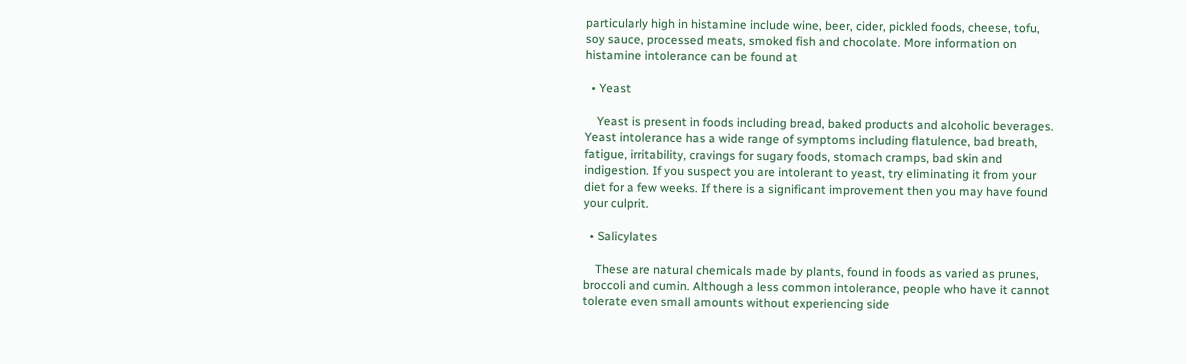particularly high in histamine include wine, beer, cider, pickled foods, cheese, tofu, soy sauce, processed meats, smoked fish and chocolate. More information on histamine intolerance can be found at

  • Yeast

    Yeast is present in foods including bread, baked products and alcoholic beverages. Yeast intolerance has a wide range of symptoms including flatulence, bad breath, fatigue, irritability, cravings for sugary foods, stomach cramps, bad skin and indigestion. If you suspect you are intolerant to yeast, try eliminating it from your diet for a few weeks. If there is a significant improvement then you may have found your culprit.

  • Salicylates

    These are natural chemicals made by plants, found in foods as varied as prunes, broccoli and cumin. Although a less common intolerance, people who have it cannot tolerate even small amounts without experiencing side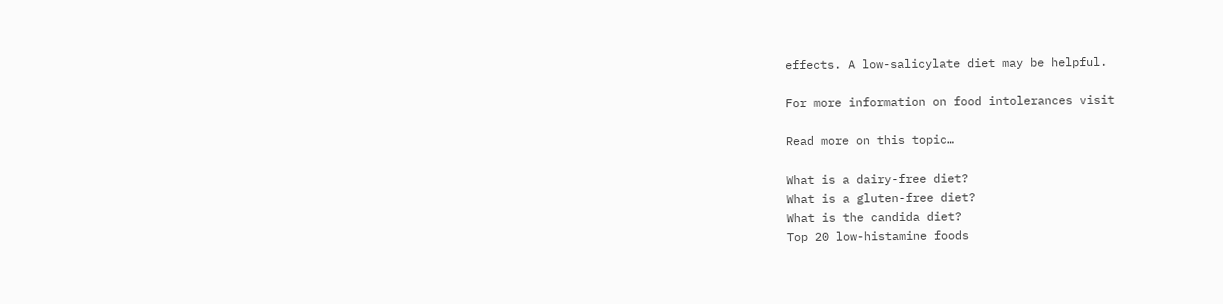effects. A low-salicylate diet may be helpful.

For more information on food intolerances visit

Read more on this topic…

What is a dairy-free diet?
What is a gluten-free diet?
What is the candida diet?
Top 20 low-histamine foods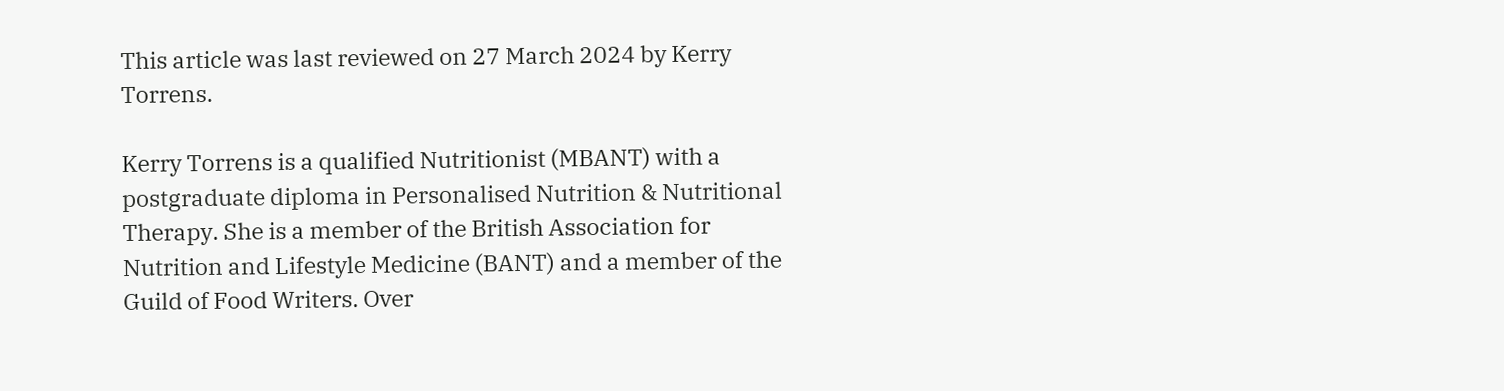This article was last reviewed on 27 March 2024 by Kerry Torrens.

Kerry Torrens is a qualified Nutritionist (MBANT) with a postgraduate diploma in Personalised Nutrition & Nutritional Therapy. She is a member of the British Association for Nutrition and Lifestyle Medicine (BANT) and a member of the Guild of Food Writers. Over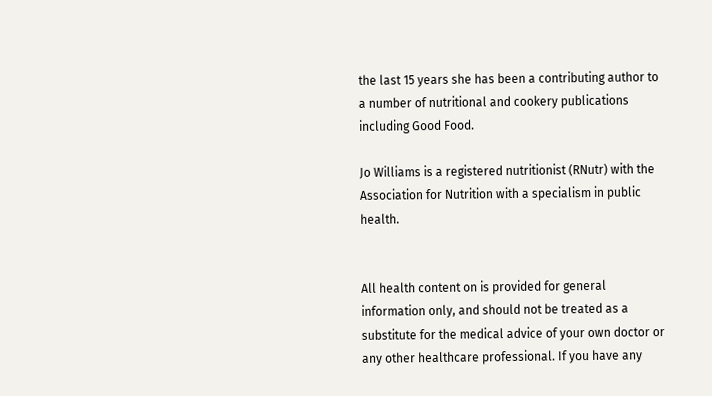the last 15 years she has been a contributing author to a number of nutritional and cookery publications including Good Food.

Jo Williams is a registered nutritionist (RNutr) with the Association for Nutrition with a specialism in public health.


All health content on is provided for general information only, and should not be treated as a substitute for the medical advice of your own doctor or any other healthcare professional. If you have any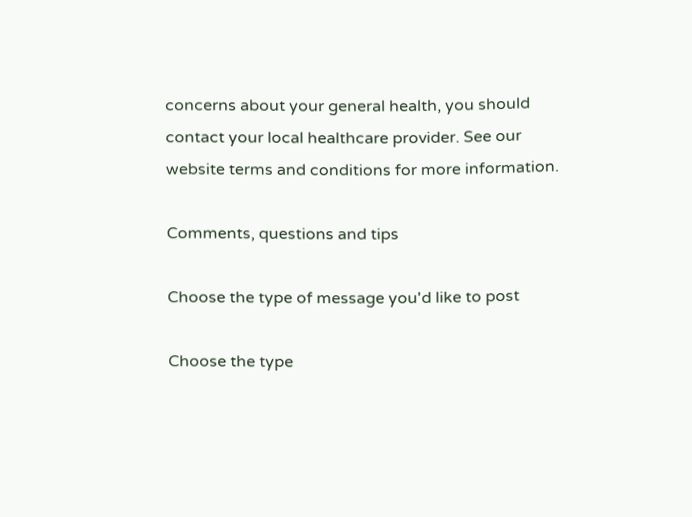concerns about your general health, you should contact your local healthcare provider. See our website terms and conditions for more information.

Comments, questions and tips

Choose the type of message you'd like to post

Choose the type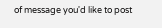of message you'd like to post